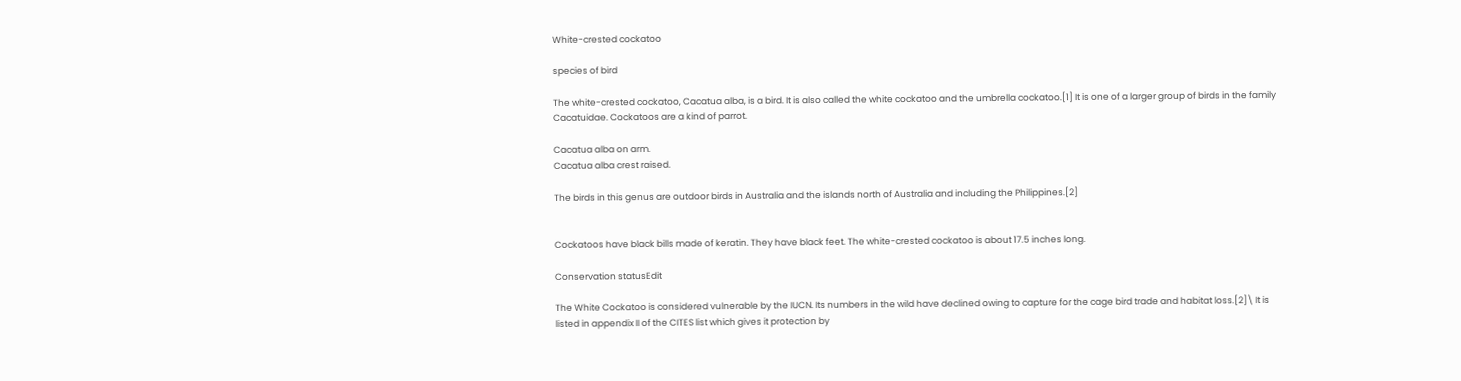White-crested cockatoo

species of bird

The white-crested cockatoo, Cacatua alba, is a bird. It is also called the white cockatoo and the umbrella cockatoo.[1] It is one of a larger group of birds in the family Cacatuidae. Cockatoos are a kind of parrot.

Cacatua alba on arm.
Cacatua alba crest raised.

The birds in this genus are outdoor birds in Australia and the islands north of Australia and including the Philippines.[2]


Cockatoos have black bills made of keratin. They have black feet. The white-crested cockatoo is about 17.5 inches long.

Conservation statusEdit

The White Cockatoo is considered vulnerable by the IUCN. Its numbers in the wild have declined owing to capture for the cage bird trade and habitat loss.[2]\ It is listed in appendix II of the CITES list which gives it protection by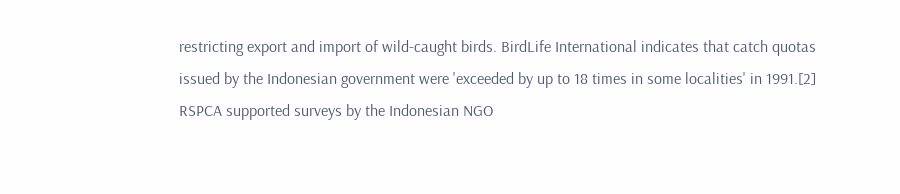restricting export and import of wild-caught birds. BirdLife International indicates that catch quotas issued by the Indonesian government were 'exceeded by up to 18 times in some localities' in 1991.[2] RSPCA supported surveys by the Indonesian NGO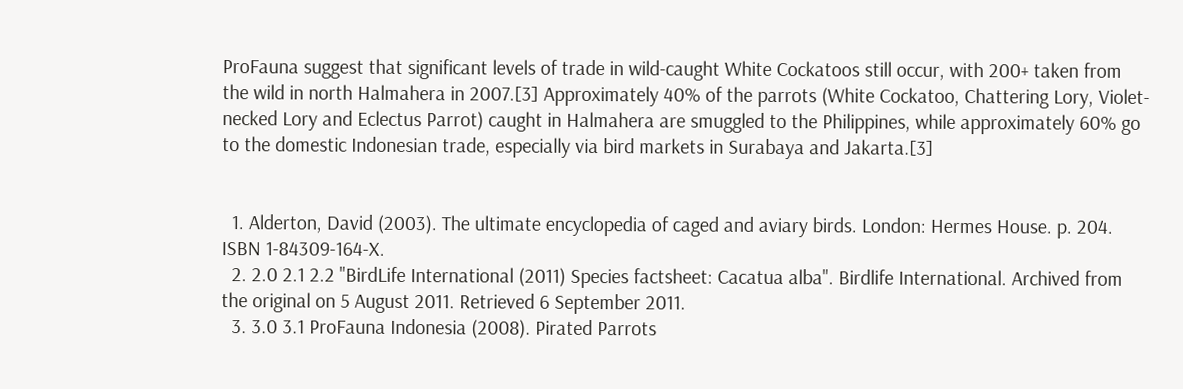ProFauna suggest that significant levels of trade in wild-caught White Cockatoos still occur, with 200+ taken from the wild in north Halmahera in 2007.[3] Approximately 40% of the parrots (White Cockatoo, Chattering Lory, Violet-necked Lory and Eclectus Parrot) caught in Halmahera are smuggled to the Philippines, while approximately 60% go to the domestic Indonesian trade, especially via bird markets in Surabaya and Jakarta.[3]


  1. Alderton, David (2003). The ultimate encyclopedia of caged and aviary birds. London: Hermes House. p. 204. ISBN 1-84309-164-X.
  2. 2.0 2.1 2.2 "BirdLife International (2011) Species factsheet: Cacatua alba". Birdlife International. Archived from the original on 5 August 2011. Retrieved 6 September 2011.
  3. 3.0 3.1 ProFauna Indonesia (2008). Pirated Parrots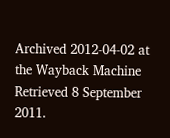Archived 2012-04-02 at the Wayback Machine Retrieved 8 September 2011.